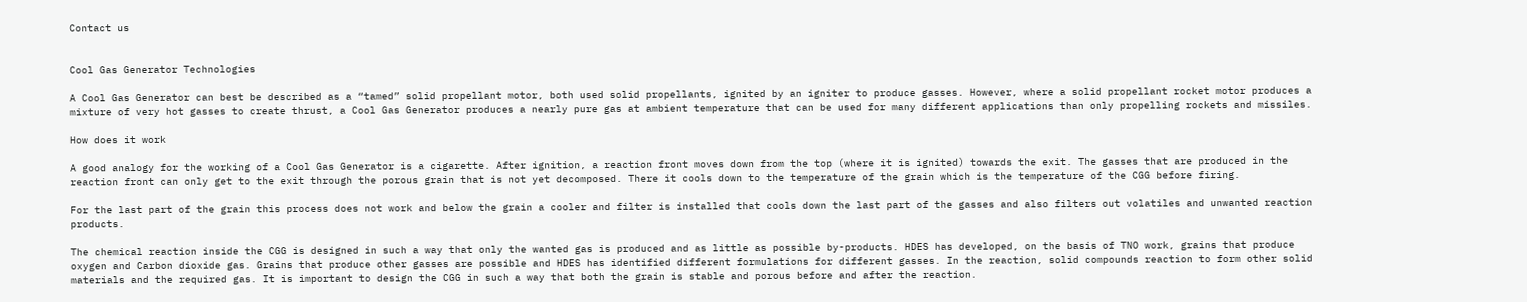Contact us


Cool Gas Generator Technologies

A Cool Gas Generator can best be described as a “tamed” solid propellant motor, both used solid propellants, ignited by an igniter to produce gasses. However, where a solid propellant rocket motor produces a mixture of very hot gasses to create thrust, a Cool Gas Generator produces a nearly pure gas at ambient temperature that can be used for many different applications than only propelling rockets and missiles.

How does it work

A good analogy for the working of a Cool Gas Generator is a cigarette. After ignition, a reaction front moves down from the top (where it is ignited) towards the exit. The gasses that are produced in the reaction front can only get to the exit through the porous grain that is not yet decomposed. There it cools down to the temperature of the grain which is the temperature of the CGG before firing.

For the last part of the grain this process does not work and below the grain a cooler and filter is installed that cools down the last part of the gasses and also filters out volatiles and unwanted reaction products.

The chemical reaction inside the CGG is designed in such a way that only the wanted gas is produced and as little as possible by-products. HDES has developed, on the basis of TNO work, grains that produce oxygen and Carbon dioxide gas. Grains that produce other gasses are possible and HDES has identified different formulations for different gasses. In the reaction, solid compounds reaction to form other solid materials and the required gas. It is important to design the CGG in such a way that both the grain is stable and porous before and after the reaction.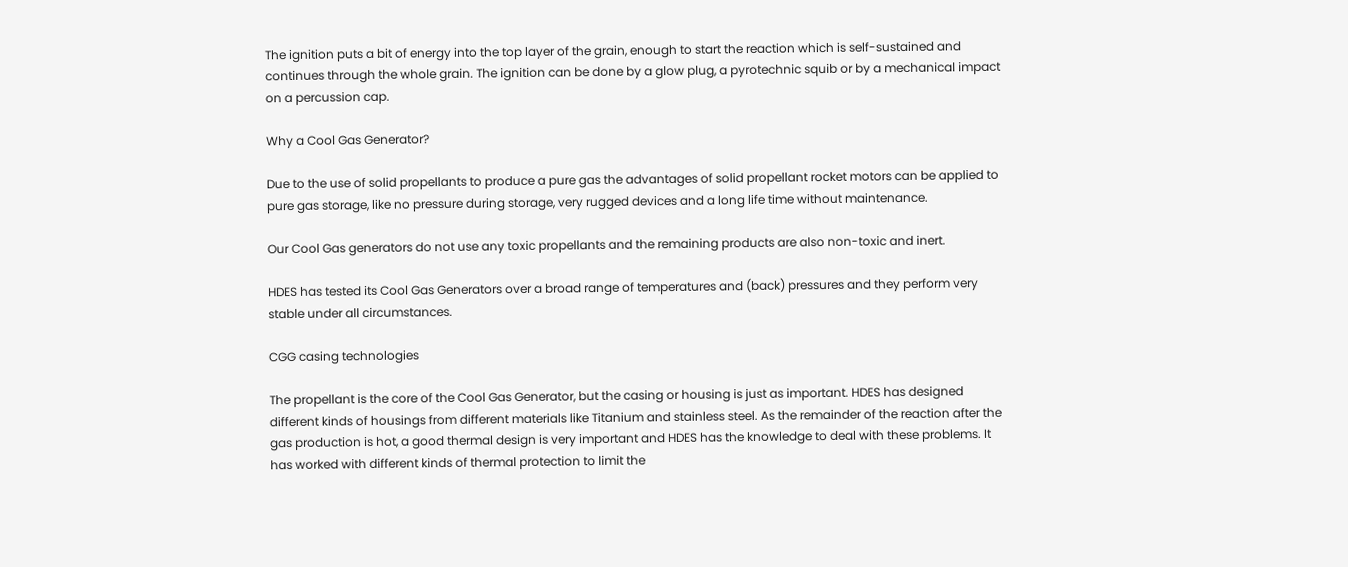The ignition puts a bit of energy into the top layer of the grain, enough to start the reaction which is self-sustained and continues through the whole grain. The ignition can be done by a glow plug, a pyrotechnic squib or by a mechanical impact on a percussion cap.

Why a Cool Gas Generator?

Due to the use of solid propellants to produce a pure gas the advantages of solid propellant rocket motors can be applied to pure gas storage, like no pressure during storage, very rugged devices and a long life time without maintenance.

Our Cool Gas generators do not use any toxic propellants and the remaining products are also non-toxic and inert.

HDES has tested its Cool Gas Generators over a broad range of temperatures and (back) pressures and they perform very stable under all circumstances.

CGG casing technologies

The propellant is the core of the Cool Gas Generator, but the casing or housing is just as important. HDES has designed different kinds of housings from different materials like Titanium and stainless steel. As the remainder of the reaction after the gas production is hot, a good thermal design is very important and HDES has the knowledge to deal with these problems. It has worked with different kinds of thermal protection to limit the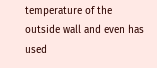temperature of the outside wall and even has used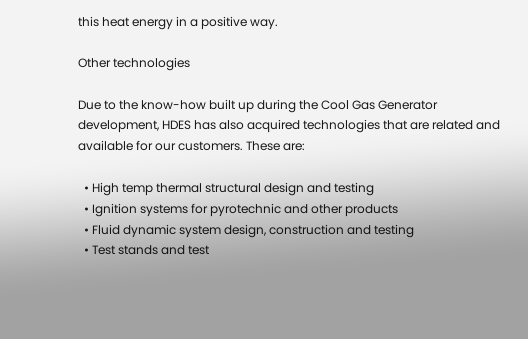this heat energy in a positive way.

Other technologies

Due to the know-how built up during the Cool Gas Generator development, HDES has also acquired technologies that are related and available for our customers. These are:

  • High temp thermal structural design and testing
  • Ignition systems for pyrotechnic and other products
  • Fluid dynamic system design, construction and testing
  • Test stands and test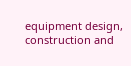equipment design, construction and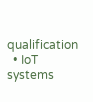qualification
  • IoT systems